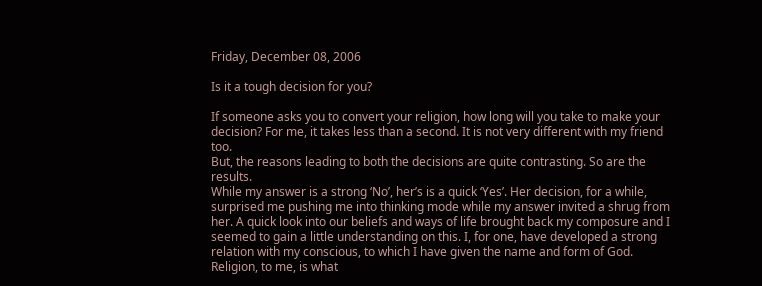Friday, December 08, 2006

Is it a tough decision for you?

If someone asks you to convert your religion, how long will you take to make your decision? For me, it takes less than a second. It is not very different with my friend too.
But, the reasons leading to both the decisions are quite contrasting. So are the results.
While my answer is a strong ‘No’, her’s is a quick ‘Yes’. Her decision, for a while, surprised me pushing me into thinking mode while my answer invited a shrug from her. A quick look into our beliefs and ways of life brought back my composure and I seemed to gain a little understanding on this. I, for one, have developed a strong relation with my conscious, to which I have given the name and form of God. Religion, to me, is what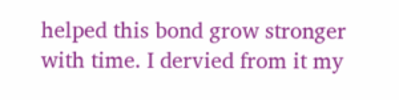helped this bond grow stronger with time. I dervied from it my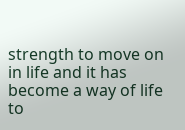strength to move on in life and it has become a way of life to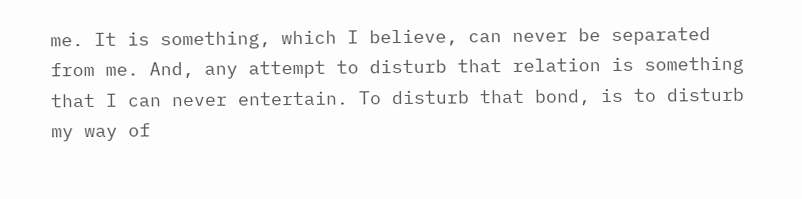me. It is something, which I believe, can never be separated from me. And, any attempt to disturb that relation is something that I can never entertain. To disturb that bond, is to disturb my way of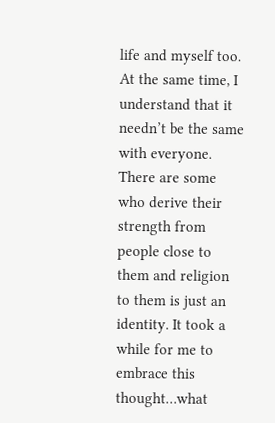life and myself too. At the same time, I understand that it needn’t be the same with everyone. There are some who derive their strength from people close to them and religion to them is just an identity. It took a while for me to embrace this thought…what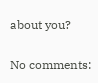about you?

No comments: